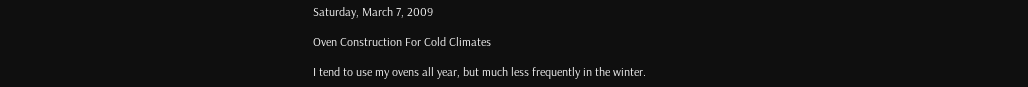Saturday, March 7, 2009

Oven Construction For Cold Climates

I tend to use my ovens all year, but much less frequently in the winter.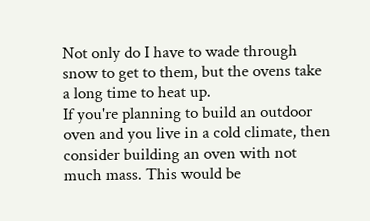Not only do I have to wade through snow to get to them, but the ovens take a long time to heat up.
If you're planning to build an outdoor oven and you live in a cold climate, then consider building an oven with not much mass. This would be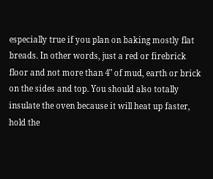especially true if you plan on baking mostly flat breads. In other words, just a red or firebrick floor and not more than 4" of mud, earth or brick on the sides and top. You should also totally insulate the oven because it will heat up faster, hold the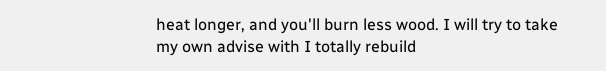heat longer, and you'll burn less wood. I will try to take my own advise with I totally rebuild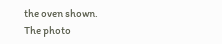the oven shown.
The photo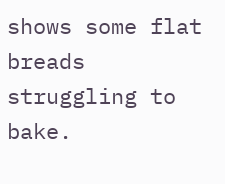shows some flat breads struggling to bake.